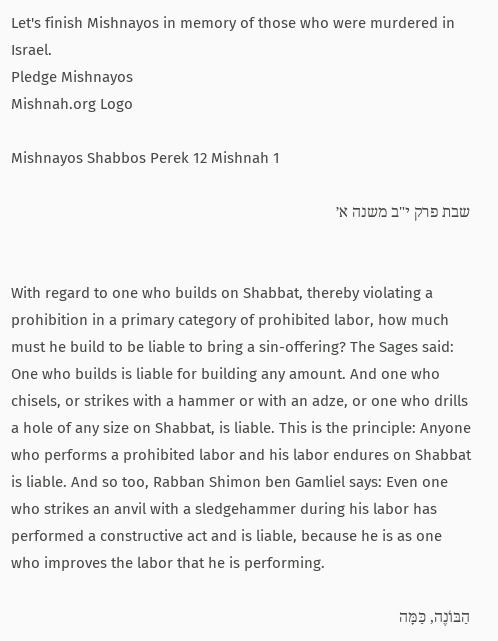Let's finish Mishnayos in memory of those who were murdered in Israel.
Pledge Mishnayos
Mishnah.org Logo

Mishnayos Shabbos Perek 12 Mishnah 1

שבת פרק י"ב משנה א׳


With regard to one who builds on Shabbat, thereby violating a prohibition in a primary category of prohibited labor, how much must he build to be liable to bring a sin-offering? The Sages said: One who builds is liable for building any amount. And one who chisels, or strikes with a hammer or with an adze, or one who drills a hole of any size on Shabbat, is liable. This is the principle: Anyone who performs a prohibited labor and his labor endures on Shabbat is liable. And so too, Rabban Shimon ben Gamliel says: Even one who strikes an anvil with a sledgehammer during his labor has performed a constructive act and is liable, because he is as one who improves the labor that he is performing.

הַבּוֹנֶה, כַּמָּה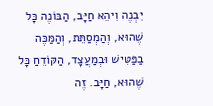יִבְנֶה וִיהֵא חַיָּב, הַבּוֹנֶה כָּל שֶׁהוּא, וְהַמְסַתֵּת, וְהַמַּכֶּה בַפַּטִּישׁ וּבְמַעֲצָד, הַקּוֹדֵחַ כָּל שֶׁהוּא, חַיָּב. זֶה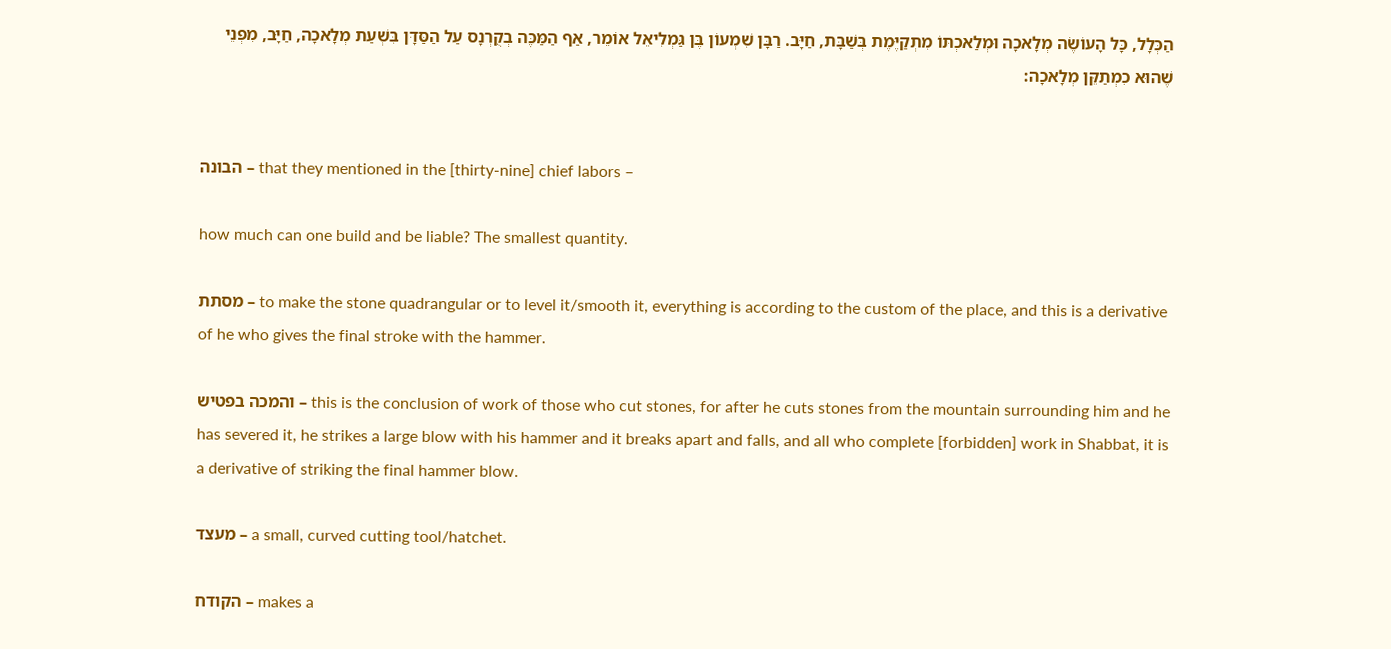הַכְּלָל, כָּל הָעוֹשֶׂה מְלָאכָה וּמְלַאכְתּוֹ מִתְקַיֶּמֶת בְּשַׁבָּת, חַיָּב. רַבָּן שִׁמְעוֹן בֶּן גַּמְלִיאֵל אוֹמֵר, אַף הַמַּכֶּה בְקֻרְנָס עַל הַסַּדָּן בִּשְׁעַת מְלָאכָה, חַיָּב, מִפְּנֵי שֶׁהוּא כִמְתַקֵּן מְלָאכָה:


הבונה – that they mentioned in the [thirty-nine] chief labors –

how much can one build and be liable? The smallest quantity.

מסתת – to make the stone quadrangular or to level it/smooth it, everything is according to the custom of the place, and this is a derivative of he who gives the final stroke with the hammer.

והמכה בפטיש – this is the conclusion of work of those who cut stones, for after he cuts stones from the mountain surrounding him and he has severed it, he strikes a large blow with his hammer and it breaks apart and falls, and all who complete [forbidden] work in Shabbat, it is a derivative of striking the final hammer blow.

מעצד – a small, curved cutting tool/hatchet.

הקודח – makes a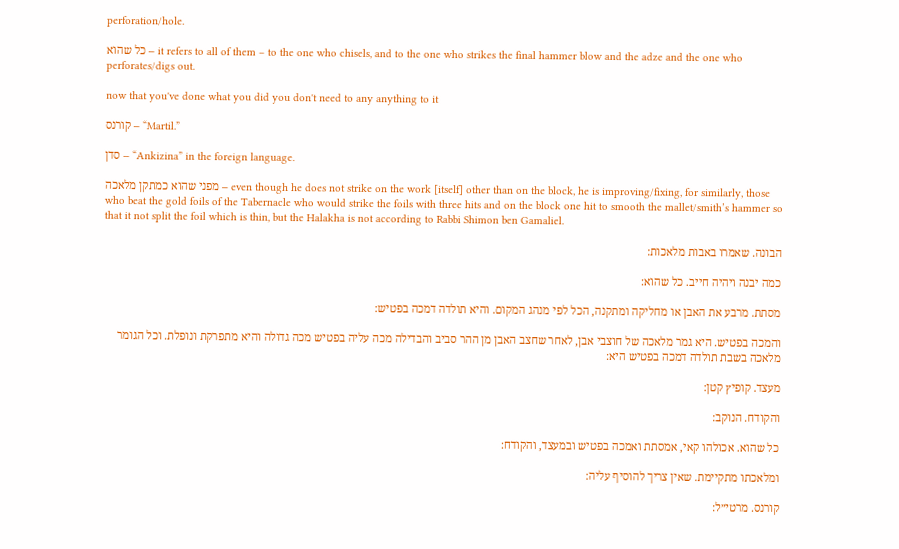perforation/hole.

כל שהוא – it refers to all of them – to the one who chisels, and to the one who strikes the final hammer blow and the adze and the one who perforates/digs out.

now that you've done what you did you don't need to any anything to it

קורנס – “Martil.”

סדן – “Ankizina” in the foreign language.

מפני שהוא כמתקן מלאכה – even though he does not strike on the work [itself] other than on the block, he is improving/fixing, for similarly, those who beat the gold foils of the Tabernacle who would strike the foils with three hits and on the block one hit to smooth the mallet/smith’s hammer so that it not split the foil which is thin, but the Halakha is not according to Rabbi Shimon ben Gamaliel.

הבונה. שאמרו באבות מלאכות:

כמה יבנה ויהיה חייב. כל שהוא:

מסתת. מרבע את האבן או מחליקה ומתקנה, הכל לפי מנהג המקום. והיא תולדה דמכה בפטיש:

והמכה בפטיש. היא גמר מלאכה של חוצבי אבן, לאחר שחצב האבן מן ההר סביב והבדילה מכה עליה בפטיש מכה גדולה והיא מתפרקת ונופלת. וכל הגומר מלאכה בשבת תולדה דמכה בפטיש היא:

מעצד. קופיץ קטן:

והקודח. הנוקב:

כל שהוא. אכולהו קאי, אמסתת ואמכה בפטיש ובמעצד, והקודח:

ומלאכתו מתקיימת. שאין צריך להוסיף עליה:

קורנס. מרטי״ל: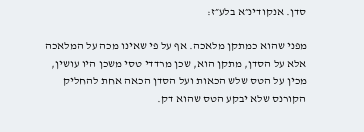סדן. אנקודינ״א בלע״ז:

מפני שהוא כמתקן מלאכה. אף על פי שאינו מכה על המלאכה אלא על הסדן, מתקן הוא, שכן מרדדי טסי משכן היו עושין, מכין על הטס שלש הכאות ועל הסדן הכאה אחת להחליק הקורנס שלא יבקע הטס שהוא דק.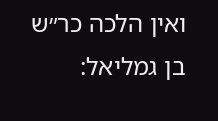ואין הלכה כר״ש בן גמליאל: